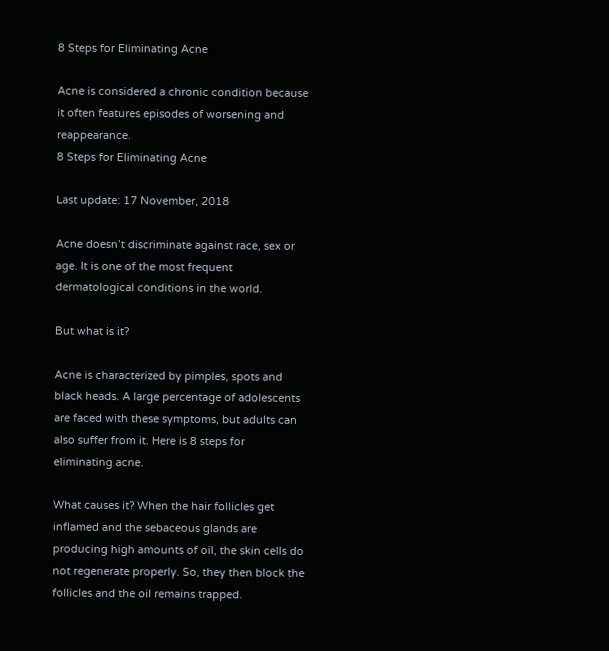8 Steps for Eliminating Acne

Acne is considered a chronic condition because it often features episodes of worsening and reappearance.
8 Steps for Eliminating Acne

Last update: 17 November, 2018

Acne doesn’t discriminate against race, sex or age. It is one of the most frequent dermatological conditions in the world.

But what is it?

Acne is characterized by pimples, spots and black heads. A large percentage of adolescents are faced with these symptoms, but adults can also suffer from it. Here is 8 steps for eliminating acne.

What causes it? When the hair follicles get inflamed and the sebaceous glands are producing high amounts of oil, the skin cells do not regenerate properly. So, they then block the follicles and the oil remains trapped.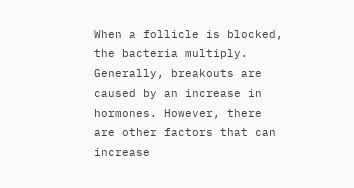When a follicle is blocked, the bacteria multiply. Generally, breakouts are caused by an increase in hormones. However, there are other factors that can increase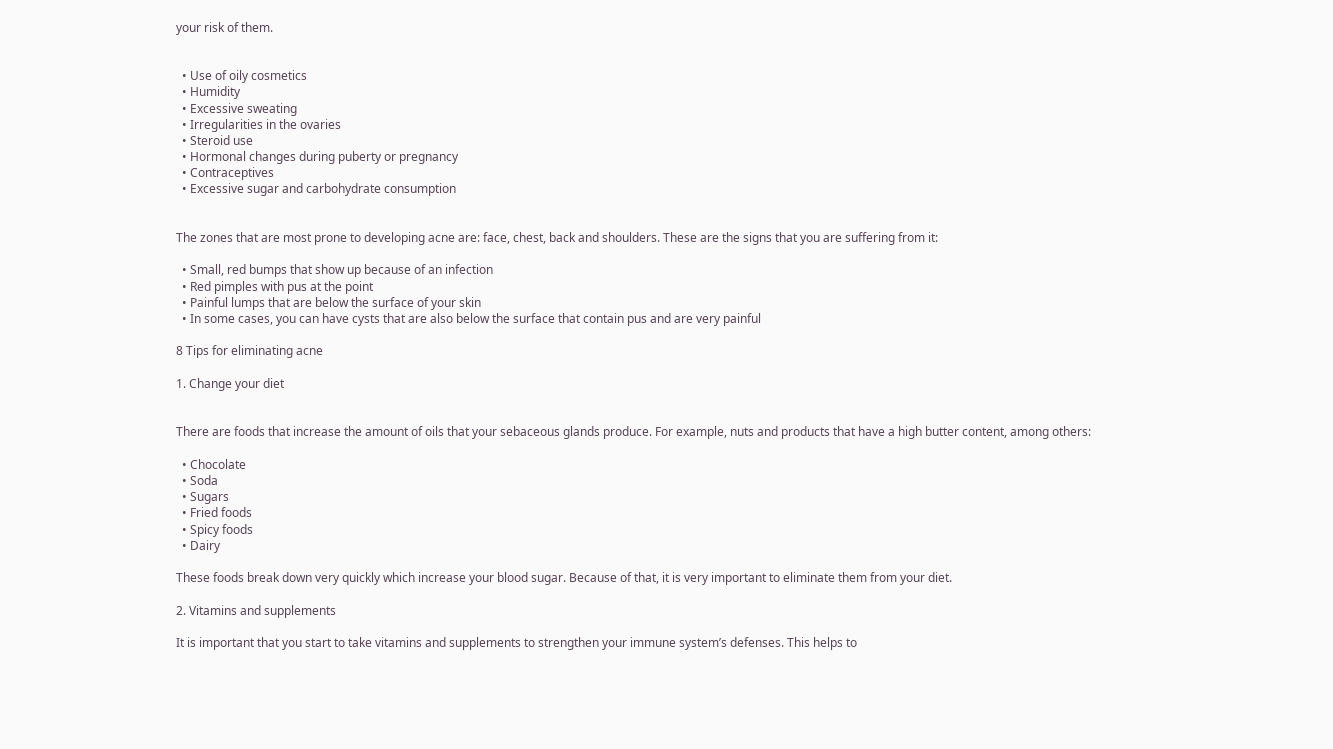your risk of them.


  • Use of oily cosmetics
  • Humidity
  • Excessive sweating
  • Irregularities in the ovaries
  • Steroid use
  • Hormonal changes during puberty or pregnancy
  • Contraceptives
  • Excessive sugar and carbohydrate consumption


The zones that are most prone to developing acne are: face, chest, back and shoulders. These are the signs that you are suffering from it:

  • Small, red bumps that show up because of an infection
  • Red pimples with pus at the point
  • Painful lumps that are below the surface of your skin
  • In some cases, you can have cysts that are also below the surface that contain pus and are very painful

8 Tips for eliminating acne

1. Change your diet


There are foods that increase the amount of oils that your sebaceous glands produce. For example, nuts and products that have a high butter content, among others:

  • Chocolate
  • Soda
  • Sugars
  • Fried foods
  • Spicy foods
  • Dairy

These foods break down very quickly which increase your blood sugar. Because of that, it is very important to eliminate them from your diet.

2. Vitamins and supplements

It is important that you start to take vitamins and supplements to strengthen your immune system’s defenses. This helps to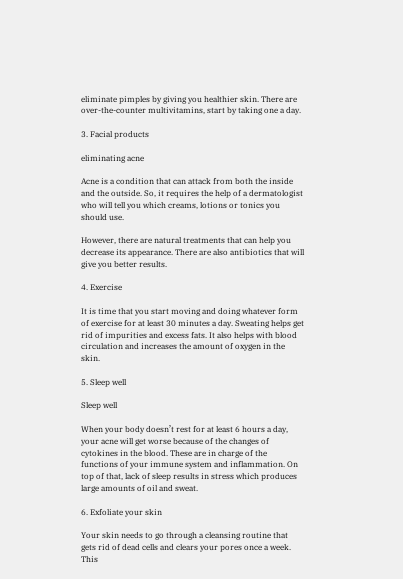eliminate pimples by giving you healthier skin. There are over-the-counter multivitamins, start by taking one a day.

3. Facial products

eliminating acne

Acne is a condition that can attack from both the inside and the outside. So, it requires the help of a dermatologist who will tell you which creams, lotions or tonics you should use.

However, there are natural treatments that can help you decrease its appearance. There are also antibiotics that will give you better results.

4. Exercise

It is time that you start moving and doing whatever form of exercise for at least 30 minutes a day. Sweating helps get rid of impurities and excess fats. It also helps with blood circulation and increases the amount of oxygen in the skin.

5. Sleep well

Sleep well

When your body doesn’t rest for at least 6 hours a day, your acne will get worse because of the changes of cytokines in the blood. These are in charge of the functions of your immune system and inflammation. On top of that, lack of sleep results in stress which produces large amounts of oil and sweat.

6. Exfoliate your skin

Your skin needs to go through a cleansing routine that gets rid of dead cells and clears your pores once a week. This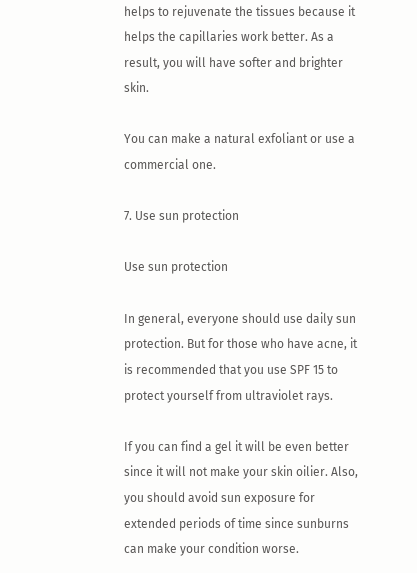helps to rejuvenate the tissues because it helps the capillaries work better. As a result, you will have softer and brighter skin.

You can make a natural exfoliant or use a commercial one.

7. Use sun protection

Use sun protection

In general, everyone should use daily sun protection. But for those who have acne, it is recommended that you use SPF 15 to protect yourself from ultraviolet rays.

If you can find a gel it will be even better since it will not make your skin oilier. Also, you should avoid sun exposure for extended periods of time since sunburns can make your condition worse.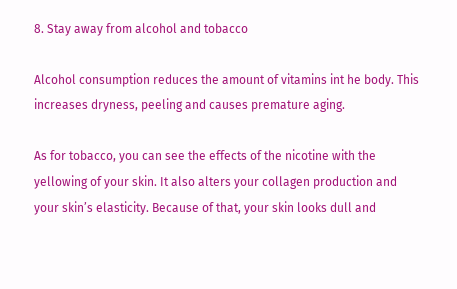8. Stay away from alcohol and tobacco

Alcohol consumption reduces the amount of vitamins int he body. This increases dryness, peeling and causes premature aging.

As for tobacco, you can see the effects of the nicotine with the yellowing of your skin. It also alters your collagen production and your skin’s elasticity. Because of that, your skin looks dull and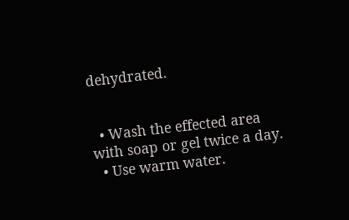dehydrated.


  • Wash the effected area with soap or gel twice a day.
  • Use warm water.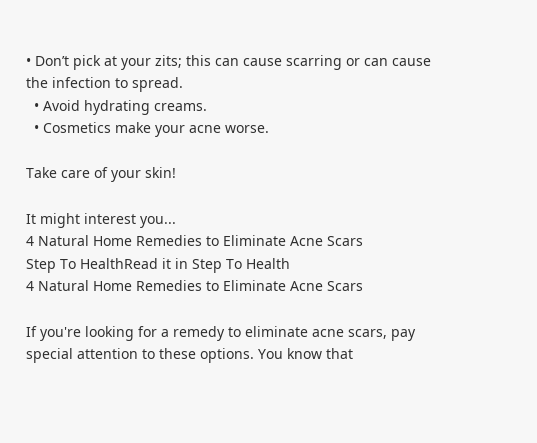• Don’t pick at your zits; this can cause scarring or can cause the infection to spread.
  • Avoid hydrating creams.
  • Cosmetics make your acne worse.

Take care of your skin!

It might interest you...
4 Natural Home Remedies to Eliminate Acne Scars
Step To HealthRead it in Step To Health
4 Natural Home Remedies to Eliminate Acne Scars

If you're looking for a remedy to eliminate acne scars, pay special attention to these options. You know that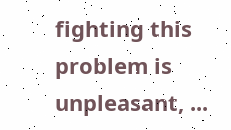fighting this problem is unpleasant, ...